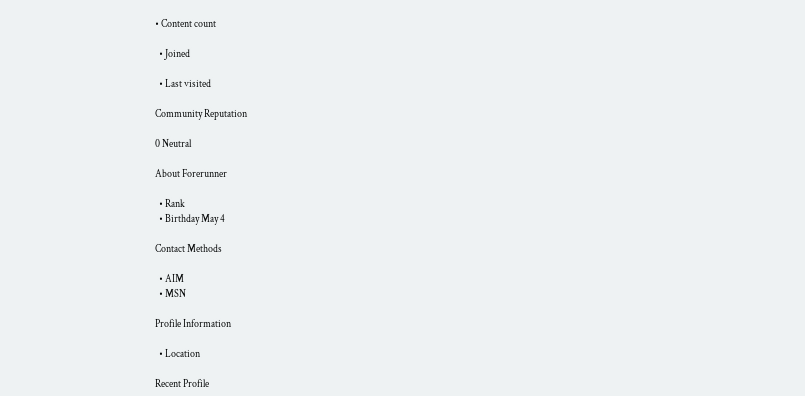• Content count

  • Joined

  • Last visited

Community Reputation

0 Neutral

About Forerunner

  • Rank
  • Birthday May 4

Contact Methods

  • AIM
  • MSN

Profile Information

  • Location

Recent Profile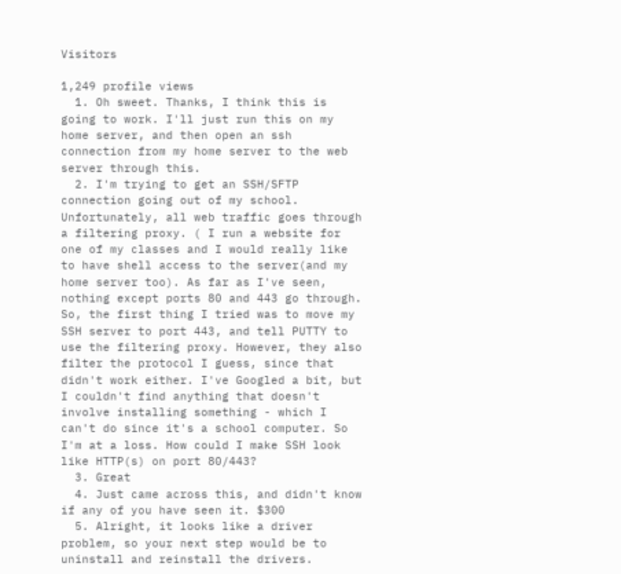Visitors

1,249 profile views
  1. Oh sweet. Thanks, I think this is going to work. I'll just run this on my home server, and then open an ssh connection from my home server to the web server through this.
  2. I'm trying to get an SSH/SFTP connection going out of my school. Unfortunately, all web traffic goes through a filtering proxy. ( I run a website for one of my classes and I would really like to have shell access to the server(and my home server too). As far as I've seen, nothing except ports 80 and 443 go through. So, the first thing I tried was to move my SSH server to port 443, and tell PUTTY to use the filtering proxy. However, they also filter the protocol I guess, since that didn't work either. I've Googled a bit, but I couldn't find anything that doesn't involve installing something - which I can't do since it's a school computer. So I'm at a loss. How could I make SSH look like HTTP(s) on port 80/443?
  3. Great
  4. Just came across this, and didn't know if any of you have seen it. $300
  5. Alright, it looks like a driver problem, so your next step would be to uninstall and reinstall the drivers.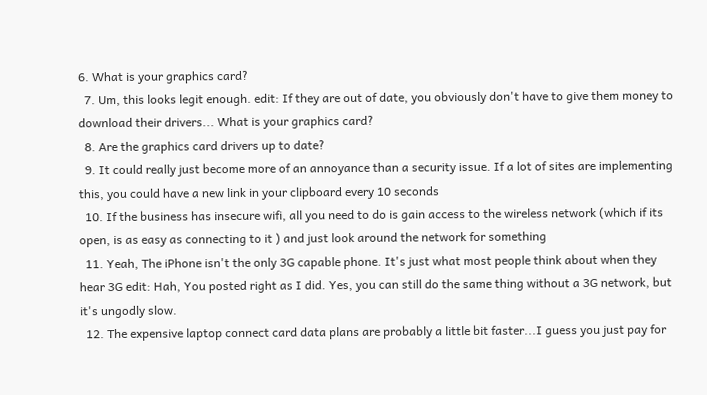6. What is your graphics card?
  7. Um, this looks legit enough. edit: If they are out of date, you obviously don't have to give them money to download their drivers... What is your graphics card?
  8. Are the graphics card drivers up to date?
  9. It could really just become more of an annoyance than a security issue. If a lot of sites are implementing this, you could have a new link in your clipboard every 10 seconds
  10. If the business has insecure wifi, all you need to do is gain access to the wireless network (which if its open, is as easy as connecting to it ) and just look around the network for something
  11. Yeah, The iPhone isn't the only 3G capable phone. It's just what most people think about when they hear 3G edit: Hah, You posted right as I did. Yes, you can still do the same thing without a 3G network, but it's ungodly slow.
  12. The expensive laptop connect card data plans are probably a little bit faster...I guess you just pay for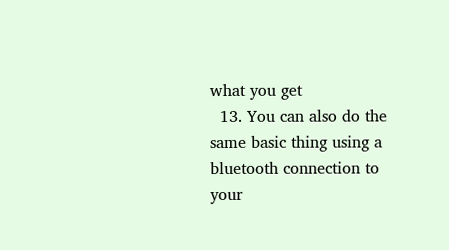what you get
  13. You can also do the same basic thing using a bluetooth connection to your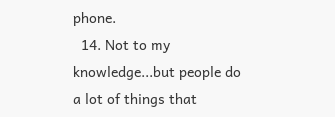phone.
  14. Not to my knowledge...but people do a lot of things that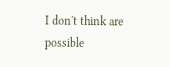I don't think are possible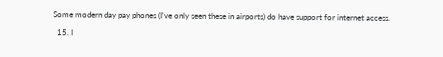Some modern day pay phones (I've only seen these in airports) do have support for internet access.
  15. I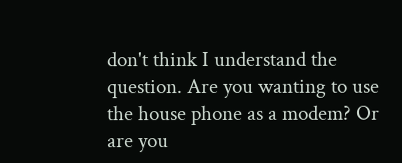don't think I understand the question. Are you wanting to use the house phone as a modem? Or are you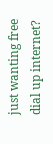just wanting free dial up internet?